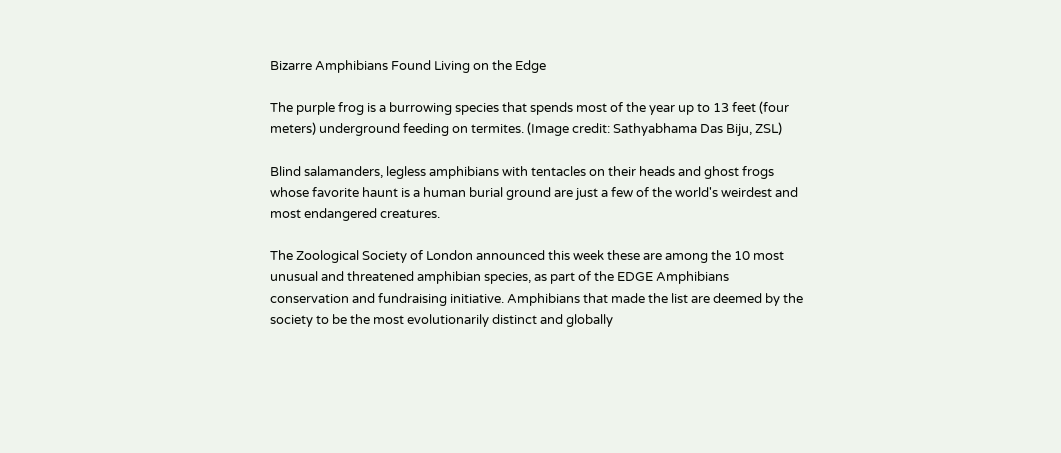Bizarre Amphibians Found Living on the Edge

The purple frog is a burrowing species that spends most of the year up to 13 feet (four meters) underground feeding on termites. (Image credit: Sathyabhama Das Biju, ZSL)

Blind salamanders, legless amphibians with tentacles on their heads and ghost frogs whose favorite haunt is a human burial ground are just a few of the world's weirdest and most endangered creatures.

The Zoological Society of London announced this week these are among the 10 most unusual and threatened amphibian species, as part of the EDGE Amphibians conservation and fundraising initiative. Amphibians that made the list are deemed by the society to be the most evolutionarily distinct and globally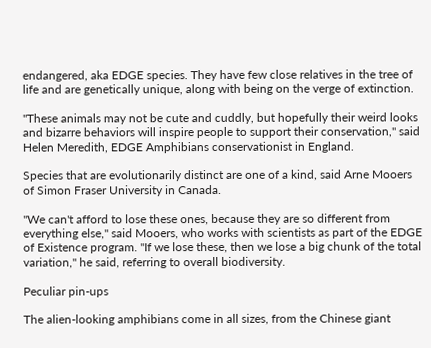endangered, aka EDGE species. They have few close relatives in the tree of life and are genetically unique, along with being on the verge of extinction.

"These animals may not be cute and cuddly, but hopefully their weird looks and bizarre behaviors will inspire people to support their conservation," said Helen Meredith, EDGE Amphibians conservationist in England.

Species that are evolutionarily distinct are one of a kind, said Arne Mooers of Simon Fraser University in Canada.

"We can't afford to lose these ones, because they are so different from everything else," said Mooers, who works with scientists as part of the EDGE of Existence program. "If we lose these, then we lose a big chunk of the total variation," he said, referring to overall biodiversity.

Peculiar pin-ups

The alien-looking amphibians come in all sizes, from the Chinese giant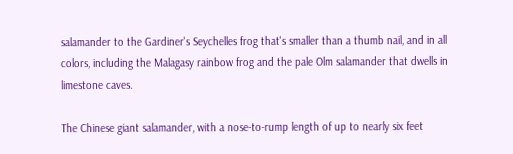salamander to the Gardiner's Seychelles frog that's smaller than a thumb nail, and in all colors, including the Malagasy rainbow frog and the pale Olm salamander that dwells in limestone caves.

The Chinese giant salamander, with a nose-to-rump length of up to nearly six feet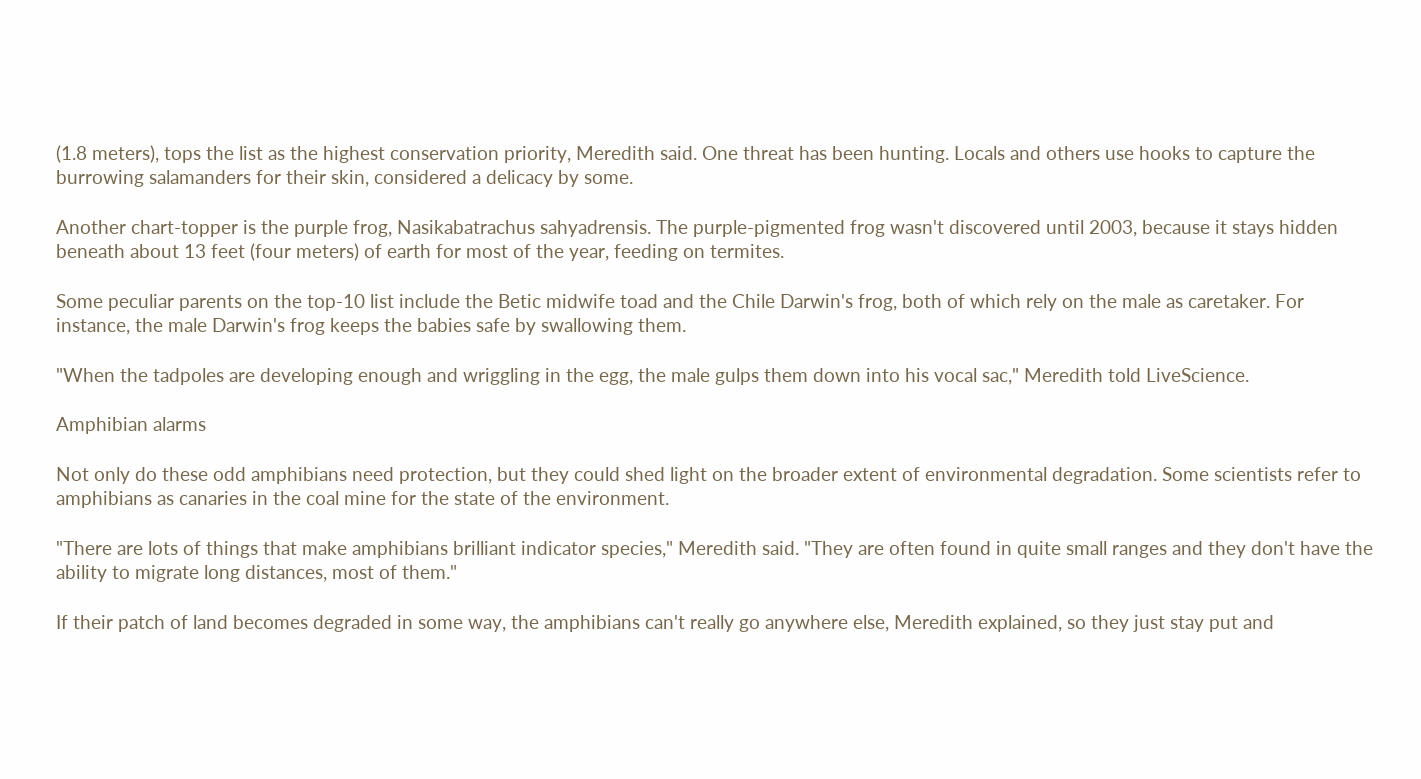(1.8 meters), tops the list as the highest conservation priority, Meredith said. One threat has been hunting. Locals and others use hooks to capture the burrowing salamanders for their skin, considered a delicacy by some.

Another chart-topper is the purple frog, Nasikabatrachus sahyadrensis. The purple-pigmented frog wasn't discovered until 2003, because it stays hidden beneath about 13 feet (four meters) of earth for most of the year, feeding on termites.

Some peculiar parents on the top-10 list include the Betic midwife toad and the Chile Darwin's frog, both of which rely on the male as caretaker. For instance, the male Darwin's frog keeps the babies safe by swallowing them.

"When the tadpoles are developing enough and wriggling in the egg, the male gulps them down into his vocal sac," Meredith told LiveScience.

Amphibian alarms

Not only do these odd amphibians need protection, but they could shed light on the broader extent of environmental degradation. Some scientists refer to amphibians as canaries in the coal mine for the state of the environment.

"There are lots of things that make amphibians brilliant indicator species," Meredith said. "They are often found in quite small ranges and they don't have the ability to migrate long distances, most of them."

If their patch of land becomes degraded in some way, the amphibians can't really go anywhere else, Meredith explained, so they just stay put and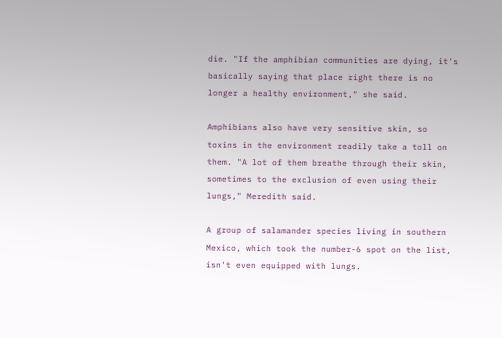die. "If the amphibian communities are dying, it's basically saying that place right there is no longer a healthy environment," she said.

Amphibians also have very sensitive skin, so toxins in the environment readily take a toll on them. "A lot of them breathe through their skin, sometimes to the exclusion of even using their lungs," Meredith said.

A group of salamander species living in southern Mexico, which took the number-6 spot on the list, isn't even equipped with lungs.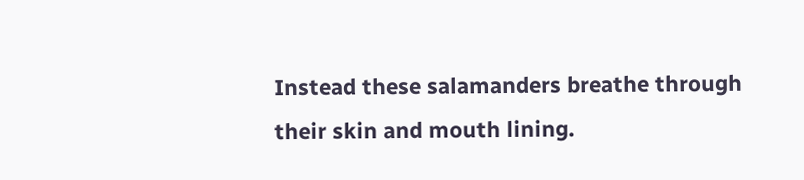Instead these salamanders breathe through their skin and mouth lining.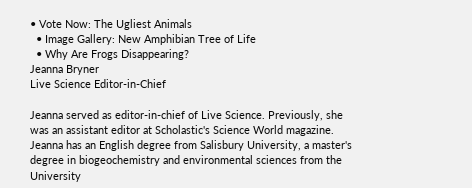• Vote Now: The Ugliest Animals
  • Image Gallery: New Amphibian Tree of Life
  • Why Are Frogs Disappearing?
Jeanna Bryner
Live Science Editor-in-Chief

Jeanna served as editor-in-chief of Live Science. Previously, she was an assistant editor at Scholastic's Science World magazine. Jeanna has an English degree from Salisbury University, a master's degree in biogeochemistry and environmental sciences from the University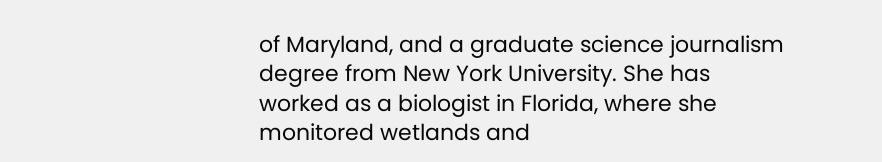of Maryland, and a graduate science journalism degree from New York University. She has worked as a biologist in Florida, where she monitored wetlands and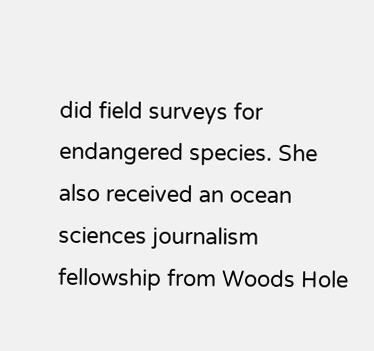did field surveys for endangered species. She also received an ocean sciences journalism fellowship from Woods Hole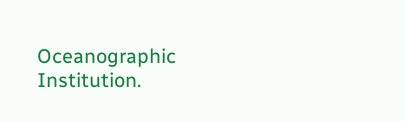Oceanographic Institution.